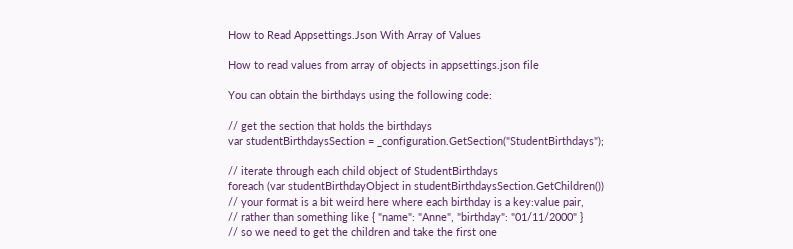How to Read Appsettings.Json With Array of Values

How to read values from array of objects in appsettings.json file

You can obtain the birthdays using the following code:

// get the section that holds the birthdays
var studentBirthdaysSection = _configuration.GetSection("StudentBirthdays");

// iterate through each child object of StudentBirthdays
foreach (var studentBirthdayObject in studentBirthdaysSection.GetChildren())
// your format is a bit weird here where each birthday is a key:value pair,
// rather than something like { "name": "Anne", "birthday": "01/11/2000" }
// so we need to get the children and take the first one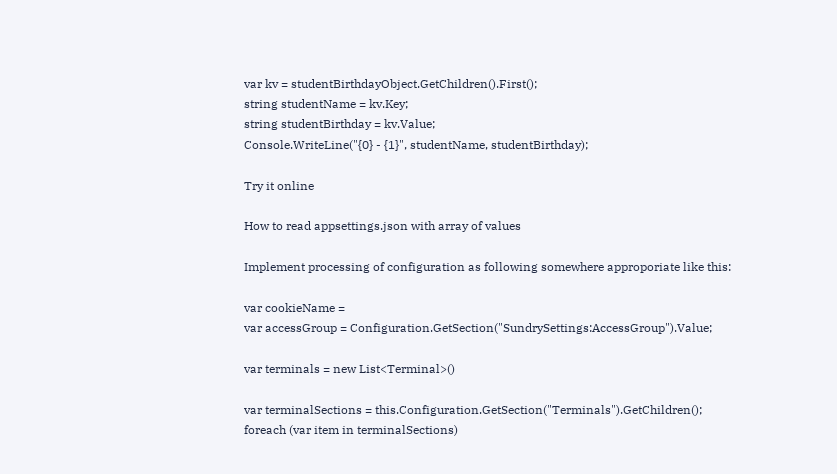var kv = studentBirthdayObject.GetChildren().First();
string studentName = kv.Key;
string studentBirthday = kv.Value;
Console.WriteLine("{0} - {1}", studentName, studentBirthday);

Try it online

How to read appsettings.json with array of values

Implement processing of configuration as following somewhere approporiate like this:

var cookieName =
var accessGroup = Configuration.GetSection("SundrySettings:AccessGroup").Value;

var terminals = new List<Terminal>()

var terminalSections = this.Configuration.GetSection("Terminals").GetChildren();
foreach (var item in terminalSections)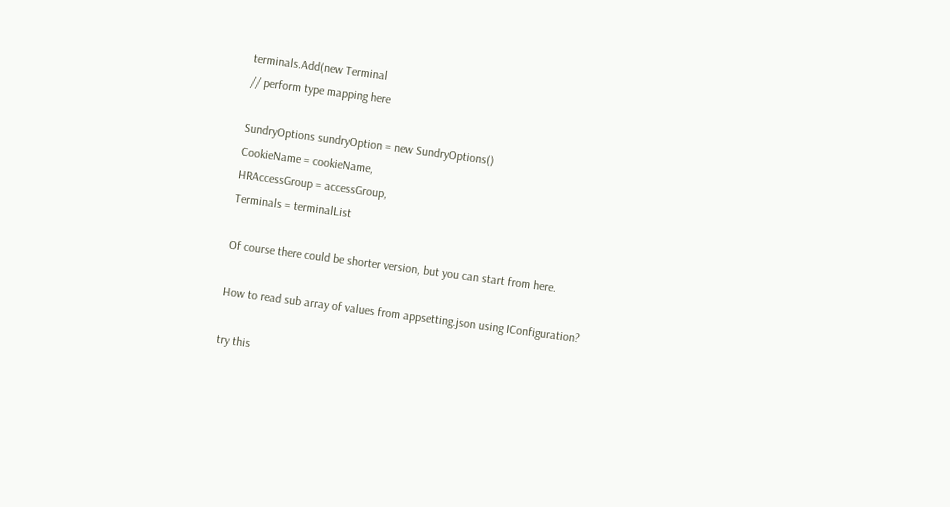terminals.Add(new Terminal
// perform type mapping here

SundryOptions sundryOption = new SundryOptions()
CookieName = cookieName,
HRAccessGroup = accessGroup,
Terminals = terminalList

Of course there could be shorter version, but you can start from here.

How to read sub array of values from appsetting.json using IConfiguration?

try this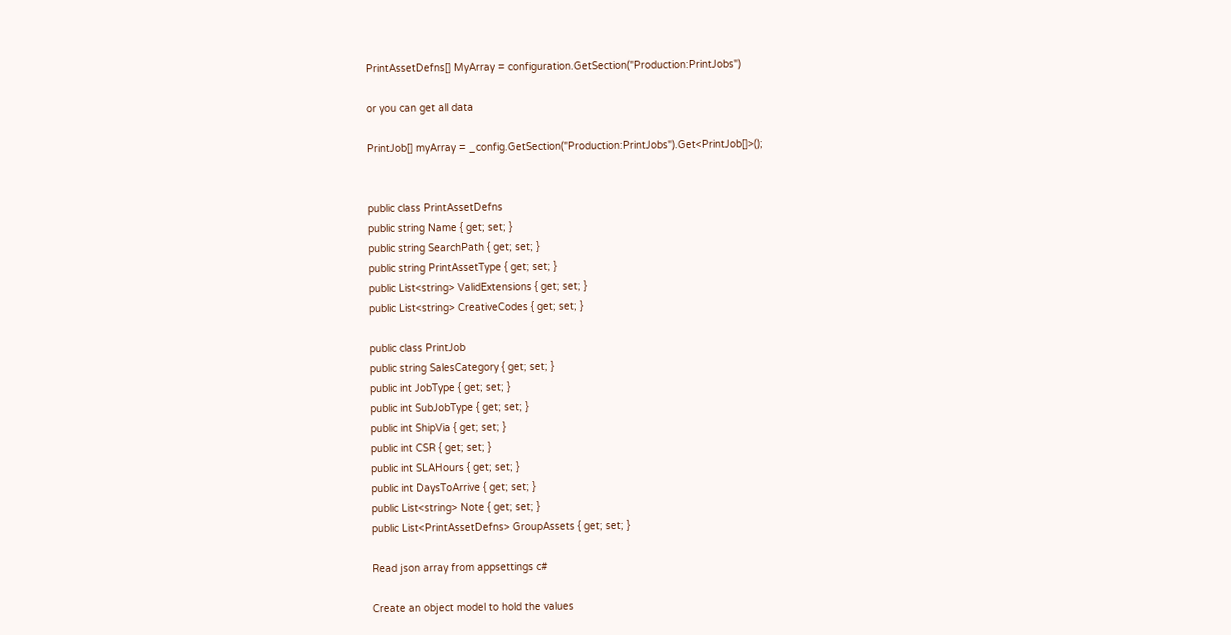PrintAssetDefns[] MyArray = configuration.GetSection("Production:PrintJobs")

or you can get all data

PrintJob[] myArray = _config.GetSection("Production:PrintJobs").Get<PrintJob[]>();


public class PrintAssetDefns
public string Name { get; set; }
public string SearchPath { get; set; }
public string PrintAssetType { get; set; }
public List<string> ValidExtensions { get; set; }
public List<string> CreativeCodes { get; set; }

public class PrintJob
public string SalesCategory { get; set; }
public int JobType { get; set; }
public int SubJobType { get; set; }
public int ShipVia { get; set; }
public int CSR { get; set; }
public int SLAHours { get; set; }
public int DaysToArrive { get; set; }
public List<string> Note { get; set; }
public List<PrintAssetDefns> GroupAssets { get; set; }

Read json array from appsettings c#

Create an object model to hold the values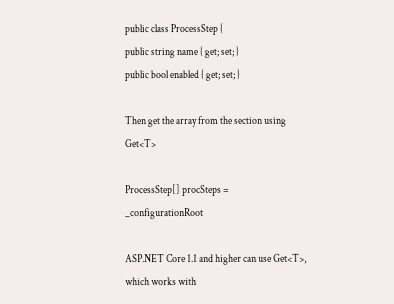public class ProcessStep {
public string name { get; set; }
public bool enabled { get; set; }

Then get the array from the section using Get<T>

ProcessStep[] procSteps = _configurationRoot

ASP.NET Core 1.1 and higher can use Get<T>, which works with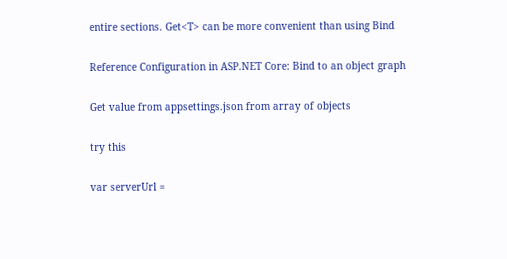entire sections. Get<T> can be more convenient than using Bind

Reference Configuration in ASP.NET Core: Bind to an object graph

Get value from appsettings.json from array of objects

try this

var serverUrl =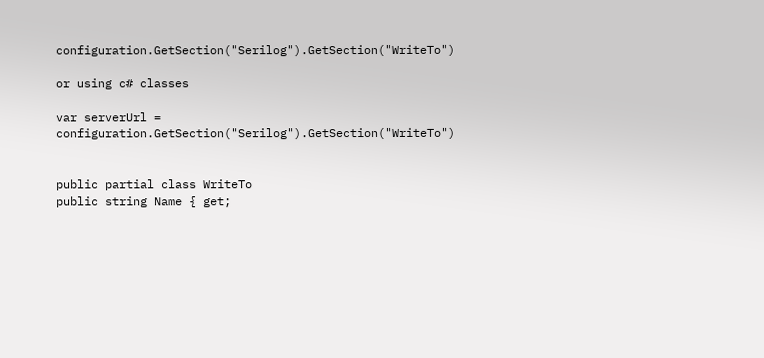configuration.GetSection("Serilog").GetSection("WriteTo")

or using c# classes

var serverUrl = configuration.GetSection("Serilog").GetSection("WriteTo")


public partial class WriteTo
public string Name { get;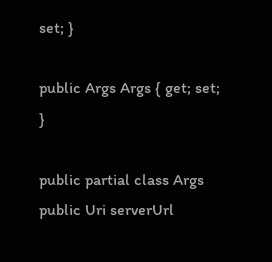set; }

public Args Args { get; set; }

public partial class Args
public Uri serverUrl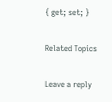{ get; set; }

Related Topics

Leave a reply